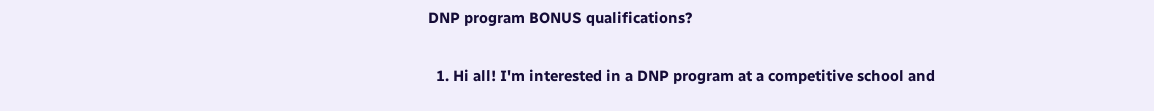DNP program BONUS qualifications?

  1. Hi all! I'm interested in a DNP program at a competitive school and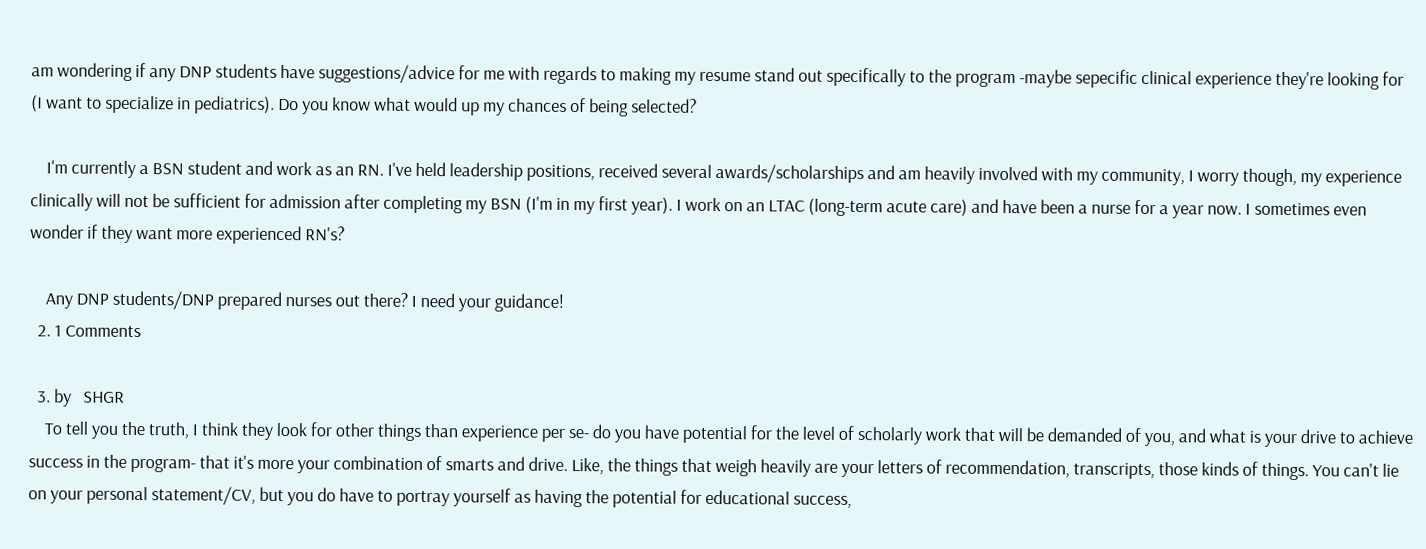am wondering if any DNP students have suggestions/advice for me with regards to making my resume stand out specifically to the program -maybe sepecific clinical experience they're looking for (I want to specialize in pediatrics). Do you know what would up my chances of being selected?

    I'm currently a BSN student and work as an RN. I've held leadership positions, received several awards/scholarships and am heavily involved with my community, I worry though, my experience clinically will not be sufficient for admission after completing my BSN (I'm in my first year). I work on an LTAC (long-term acute care) and have been a nurse for a year now. I sometimes even wonder if they want more experienced RN's?

    Any DNP students/DNP prepared nurses out there? I need your guidance!
  2. 1 Comments

  3. by   SHGR
    To tell you the truth, I think they look for other things than experience per se- do you have potential for the level of scholarly work that will be demanded of you, and what is your drive to achieve success in the program- that it's more your combination of smarts and drive. Like, the things that weigh heavily are your letters of recommendation, transcripts, those kinds of things. You can't lie on your personal statement/CV, but you do have to portray yourself as having the potential for educational success,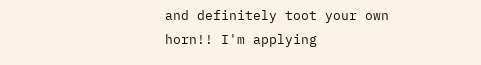and definitely toot your own horn!! I'm applying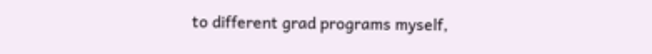to different grad programs myself,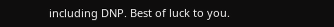including DNP. Best of luck to you.